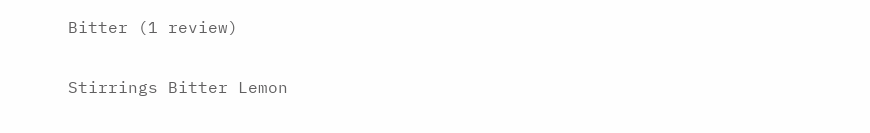Bitter (1 review)

Stirrings Bitter Lemon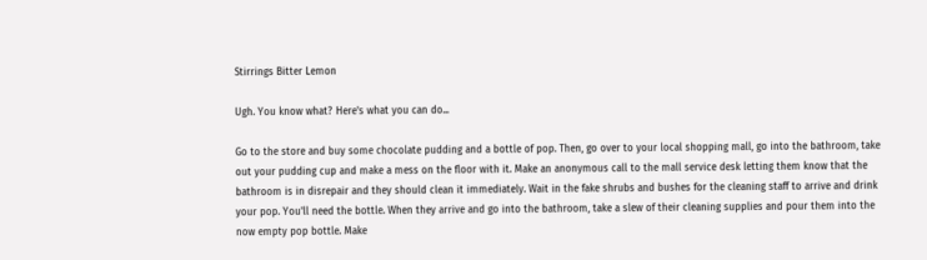Stirrings Bitter Lemon

Ugh. You know what? Here's what you can do...

Go to the store and buy some chocolate pudding and a bottle of pop. Then, go over to your local shopping mall, go into the bathroom, take out your pudding cup and make a mess on the floor with it. Make an anonymous call to the mall service desk letting them know that the bathroom is in disrepair and they should clean it immediately. Wait in the fake shrubs and bushes for the cleaning staff to arrive and drink your pop. You'll need the bottle. When they arrive and go into the bathroom, take a slew of their cleaning supplies and pour them into the now empty pop bottle. Make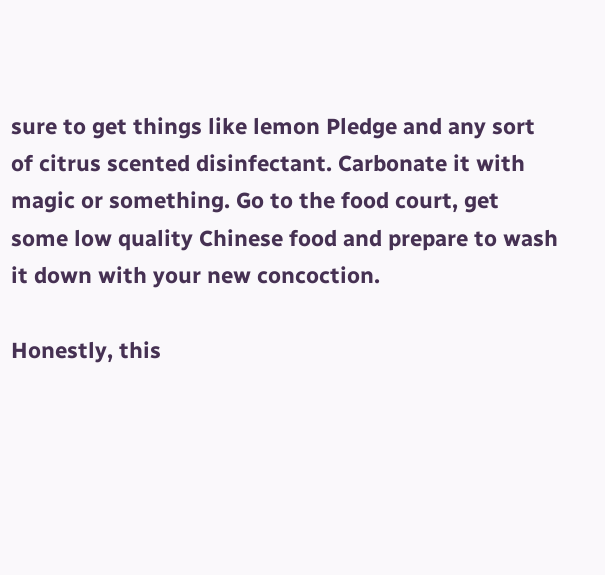sure to get things like lemon Pledge and any sort of citrus scented disinfectant. Carbonate it with magic or something. Go to the food court, get some low quality Chinese food and prepare to wash it down with your new concoction.

Honestly, this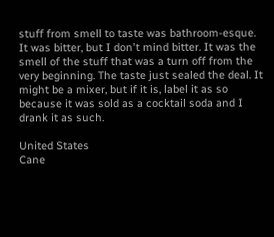stuff from smell to taste was bathroom-esque. It was bitter, but I don't mind bitter. It was the smell of the stuff that was a turn off from the very beginning. The taste just sealed the deal. It might be a mixer, but if it is, label it as so because it was sold as a cocktail soda and I drank it as such.

United States
Cane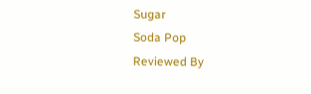Sugar
Soda Pop
Reviewed By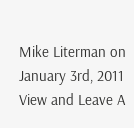Mike Literman on January 3rd, 2011
View and Leave A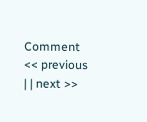Comment
<< previous | | next >>